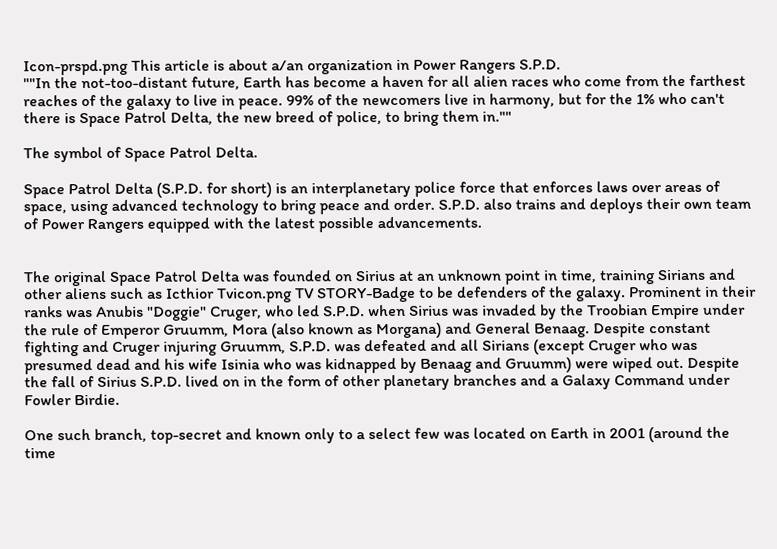Icon-prspd.png This article is about a/an organization in Power Rangers S.P.D.
""In the not-too-distant future, Earth has become a haven for all alien races who come from the farthest reaches of the galaxy to live in peace. 99% of the newcomers live in harmony, but for the 1% who can't there is Space Patrol Delta, the new breed of police, to bring them in.""

The symbol of Space Patrol Delta.

Space Patrol Delta (S.P.D. for short) is an interplanetary police force that enforces laws over areas of space, using advanced technology to bring peace and order. S.P.D. also trains and deploys their own team of Power Rangers equipped with the latest possible advancements.


The original Space Patrol Delta was founded on Sirius at an unknown point in time, training Sirians and other aliens such as Icthior Tvicon.png TV STORY-Badge to be defenders of the galaxy. Prominent in their ranks was Anubis "Doggie" Cruger, who led S.P.D. when Sirius was invaded by the Troobian Empire under the rule of Emperor Gruumm, Mora (also known as Morgana) and General Benaag. Despite constant fighting and Cruger injuring Gruumm, S.P.D. was defeated and all Sirians (except Cruger who was presumed dead and his wife Isinia who was kidnapped by Benaag and Gruumm) were wiped out. Despite the fall of Sirius S.P.D. lived on in the form of other planetary branches and a Galaxy Command under Fowler Birdie.

One such branch, top-secret and known only to a select few was located on Earth in 2001 (around the time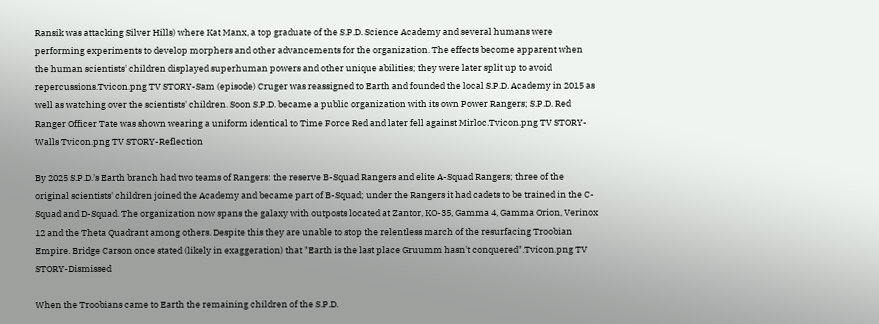Ransik was attacking Silver Hills) where Kat Manx, a top graduate of the S.P.D. Science Academy and several humans were performing experiments to develop morphers and other advancements for the organization. The effects become apparent when the human scientists' children displayed superhuman powers and other unique abilities; they were later split up to avoid repercussions.Tvicon.png TV STORY-Sam (episode) Cruger was reassigned to Earth and founded the local S.P.D. Academy in 2015 as well as watching over the scientists' children. Soon S.P.D. became a public organization with its own Power Rangers; S.P.D. Red Ranger Officer Tate was shown wearing a uniform identical to Time Force Red and later fell against Mirloc.Tvicon.png TV STORY-Walls Tvicon.png TV STORY-Reflection

By 2025 S.P.D.'s Earth branch had two teams of Rangers: the reserve B-Squad Rangers and elite A-Squad Rangers; three of the original scientists' children joined the Academy and became part of B-Squad; under the Rangers it had cadets to be trained in the C-Squad and D-Squad. The organization now spans the galaxy with outposts located at Zantor, KO-35, Gamma 4, Gamma Orion, Verinox 12 and the Theta Quadrant among others. Despite this they are unable to stop the relentless march of the resurfacing Troobian Empire. Bridge Carson once stated (likely in exaggeration) that "Earth is the last place Gruumm hasn't conquered".Tvicon.png TV STORY-Dismissed

When the Troobians came to Earth the remaining children of the S.P.D.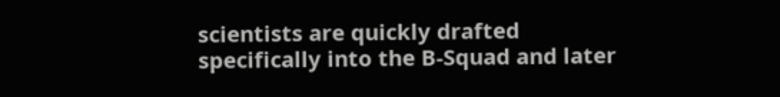scientists are quickly drafted specifically into the B-Squad and later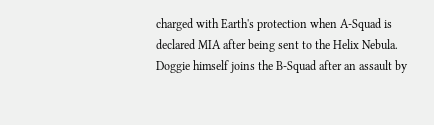charged with Earth's protection when A-Squad is declared MIA after being sent to the Helix Nebula. Doggie himself joins the B-Squad after an assault by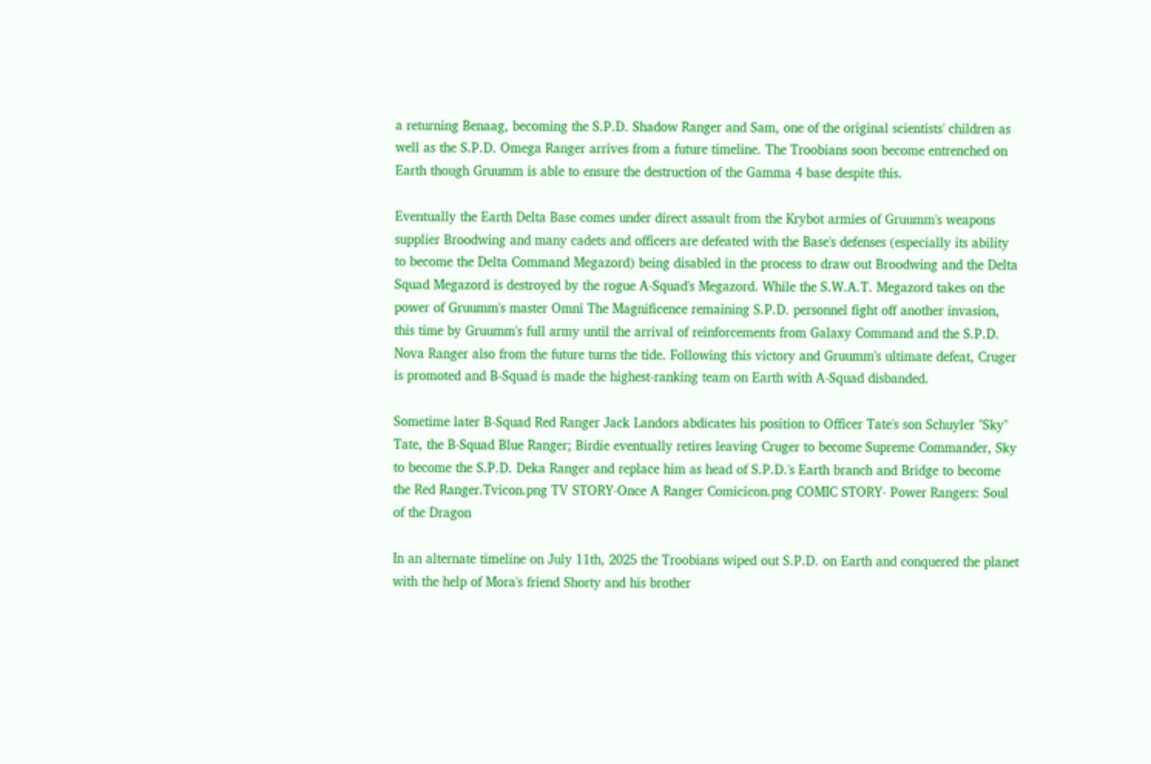a returning Benaag, becoming the S.P.D. Shadow Ranger and Sam, one of the original scientists' children as well as the S.P.D. Omega Ranger arrives from a future timeline. The Troobians soon become entrenched on Earth though Gruumm is able to ensure the destruction of the Gamma 4 base despite this.

Eventually the Earth Delta Base comes under direct assault from the Krybot armies of Gruumm's weapons supplier Broodwing and many cadets and officers are defeated with the Base's defenses (especially its ability to become the Delta Command Megazord) being disabled in the process to draw out Broodwing and the Delta Squad Megazord is destroyed by the rogue A-Squad's Megazord. While the S.W.A.T. Megazord takes on the power of Gruumm's master Omni The Magnificence remaining S.P.D. personnel fight off another invasion, this time by Gruumm's full army until the arrival of reinforcements from Galaxy Command and the S.P.D. Nova Ranger also from the future turns the tide. Following this victory and Gruumm's ultimate defeat, Cruger is promoted and B-Squad is made the highest-ranking team on Earth with A-Squad disbanded.

Sometime later B-Squad Red Ranger Jack Landors abdicates his position to Officer Tate's son Schuyler "Sky" Tate, the B-Squad Blue Ranger; Birdie eventually retires leaving Cruger to become Supreme Commander, Sky to become the S.P.D. Deka Ranger and replace him as head of S.P.D.'s Earth branch and Bridge to become the Red Ranger.Tvicon.png TV STORY-Once A Ranger Comicicon.png COMIC STORY- Power Rangers: Soul of the Dragon

In an alternate timeline on July 11th, 2025 the Troobians wiped out S.P.D. on Earth and conquered the planet with the help of Mora's friend Shorty and his brother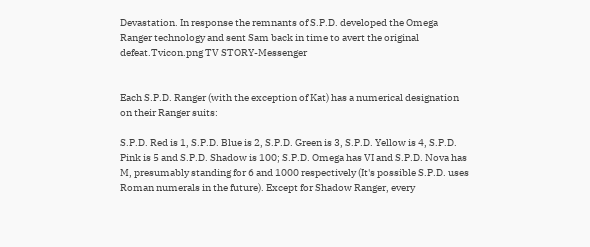Devastation. In response the remnants of S.P.D. developed the Omega Ranger technology and sent Sam back in time to avert the original defeat.Tvicon.png TV STORY-Messenger


Each S.P.D. Ranger (with the exception of Kat) has a numerical designation on their Ranger suits:

S.P.D. Red is 1, S.P.D. Blue is 2, S.P.D. Green is 3, S.P.D. Yellow is 4, S.P.D. Pink is 5 and S.P.D. Shadow is 100; S.P.D. Omega has VI and S.P.D. Nova has M, presumably standing for 6 and 1000 respectively (It's possible S.P.D. uses Roman numerals in the future). Except for Shadow Ranger, every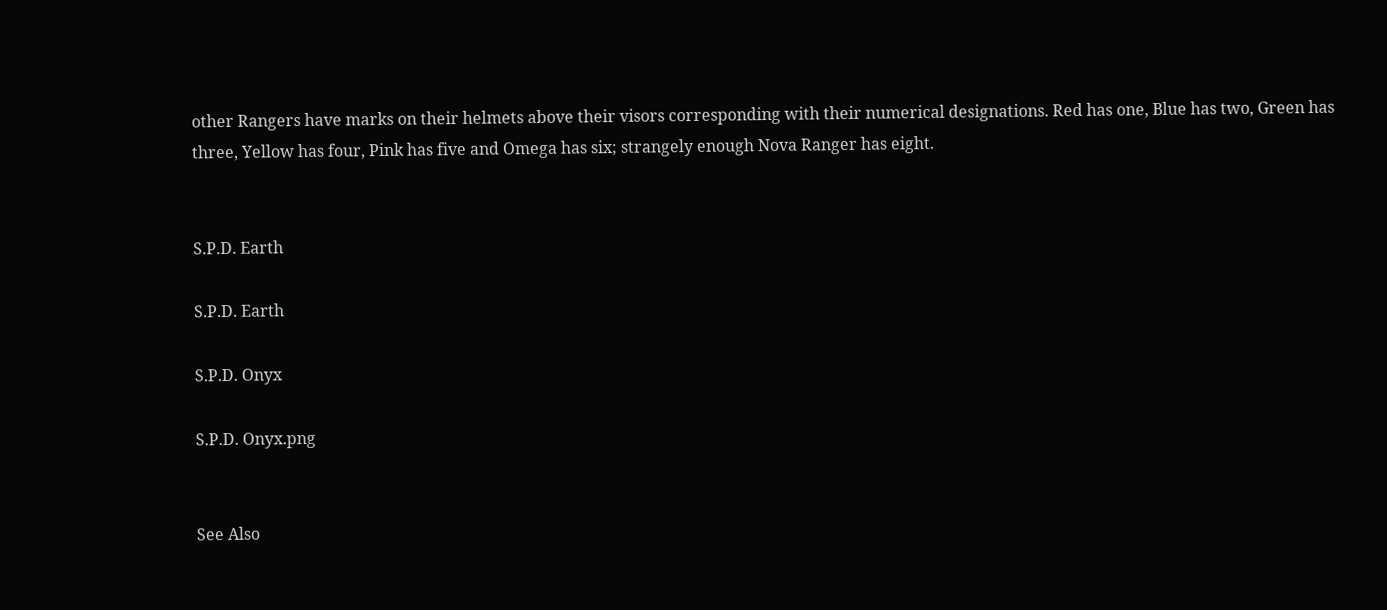other Rangers have marks on their helmets above their visors corresponding with their numerical designations. Red has one, Blue has two, Green has three, Yellow has four, Pink has five and Omega has six; strangely enough Nova Ranger has eight.


S.P.D. Earth

S.P.D. Earth

S.P.D. Onyx

S.P.D. Onyx.png


See Also